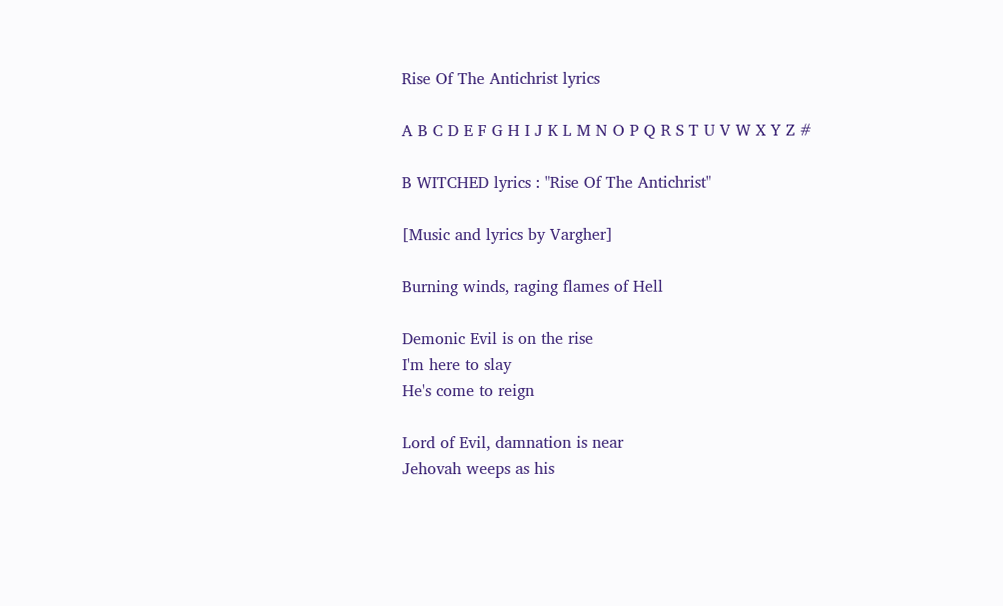Rise Of The Antichrist lyrics

A B C D E F G H I J K L M N O P Q R S T U V W X Y Z #

B WITCHED lyrics : "Rise Of The Antichrist"

[Music and lyrics by Vargher]

Burning winds, raging flames of Hell

Demonic Evil is on the rise
I'm here to slay
He's come to reign

Lord of Evil, damnation is near
Jehovah weeps as his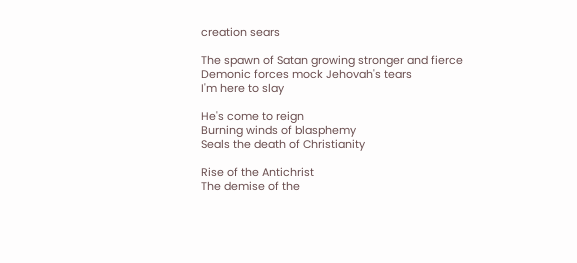creation sears

The spawn of Satan growing stronger and fierce
Demonic forces mock Jehovah's tears
I'm here to slay

He's come to reign
Burning winds of blasphemy
Seals the death of Christianity

Rise of the Antichrist
The demise of the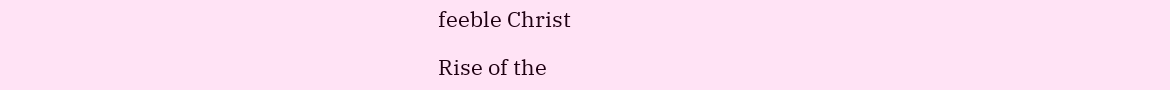feeble Christ

Rise of the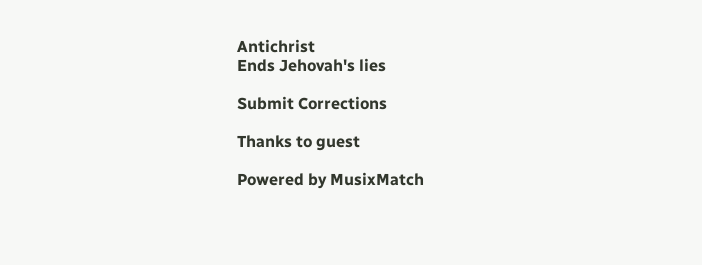Antichrist
Ends Jehovah's lies

Submit Corrections

Thanks to guest

Powered by MusixMatch